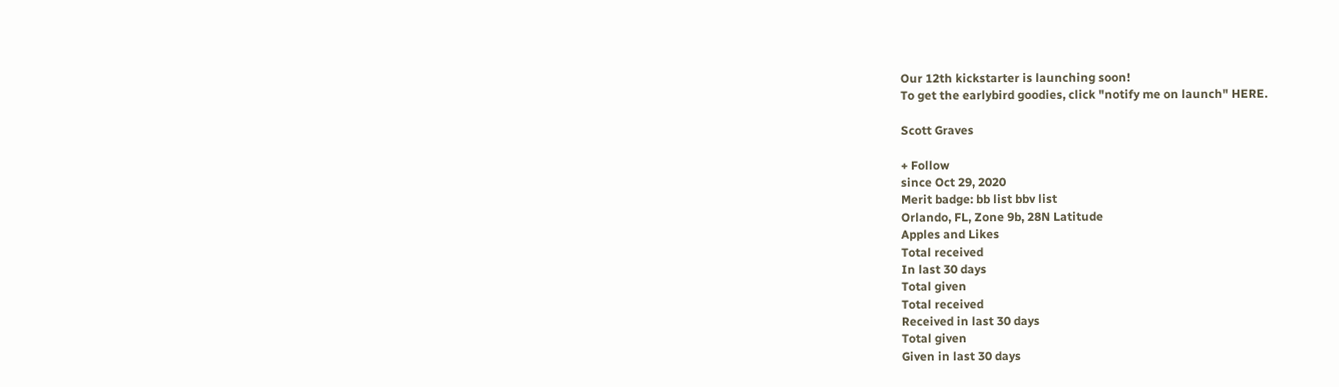Our 12th kickstarter is launching soon!
To get the earlybird goodies, click "notify me on launch" HERE.

Scott Graves

+ Follow
since Oct 29, 2020
Merit badge: bb list bbv list
Orlando, FL, Zone 9b, 28N Latitude
Apples and Likes
Total received
In last 30 days
Total given
Total received
Received in last 30 days
Total given
Given in last 30 days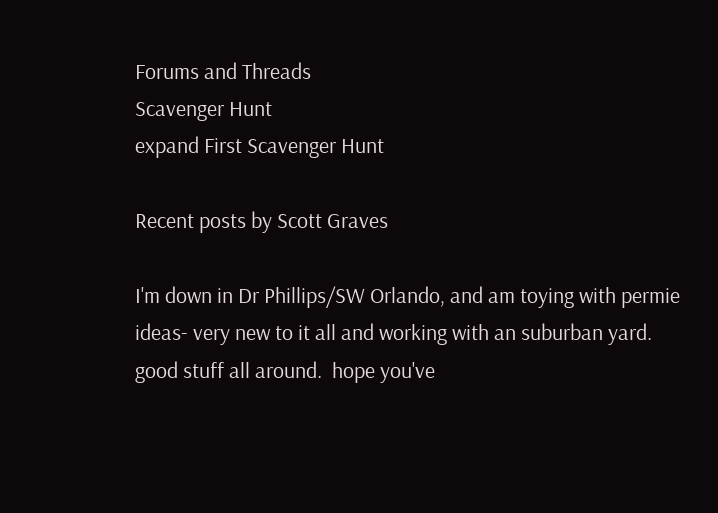Forums and Threads
Scavenger Hunt
expand First Scavenger Hunt

Recent posts by Scott Graves

I'm down in Dr Phillips/SW Orlando, and am toying with permie ideas- very new to it all and working with an suburban yard.  good stuff all around.  hope you've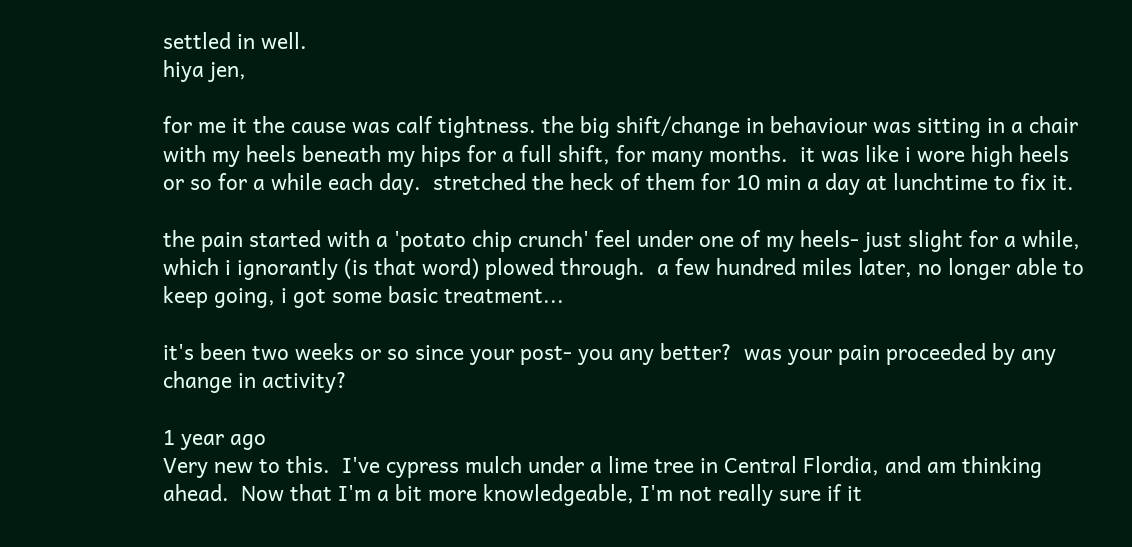settled in well.
hiya jen,

for me it the cause was calf tightness. the big shift/change in behaviour was sitting in a chair with my heels beneath my hips for a full shift, for many months.  it was like i wore high heels or so for a while each day.  stretched the heck of them for 10 min a day at lunchtime to fix it.

the pain started with a 'potato chip crunch' feel under one of my heels- just slight for a while, which i ignorantly (is that word) plowed through.  a few hundred miles later, no longer able to keep going, i got some basic treatment...

it's been two weeks or so since your post- you any better?  was your pain proceeded by any change in activity?

1 year ago
Very new to this.  I've cypress mulch under a lime tree in Central Flordia, and am thinking ahead.  Now that I'm a bit more knowledgeable, I'm not really sure if it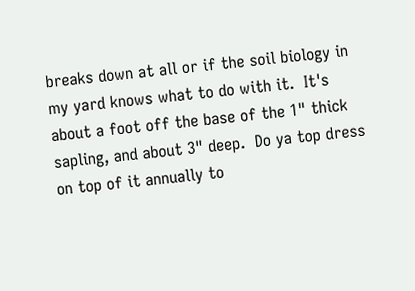breaks down at all or if the soil biology in my yard knows what to do with it.  It's about a foot off the base of the 1" thick sapling, and about 3" deep.  Do ya top dress on top of it annually to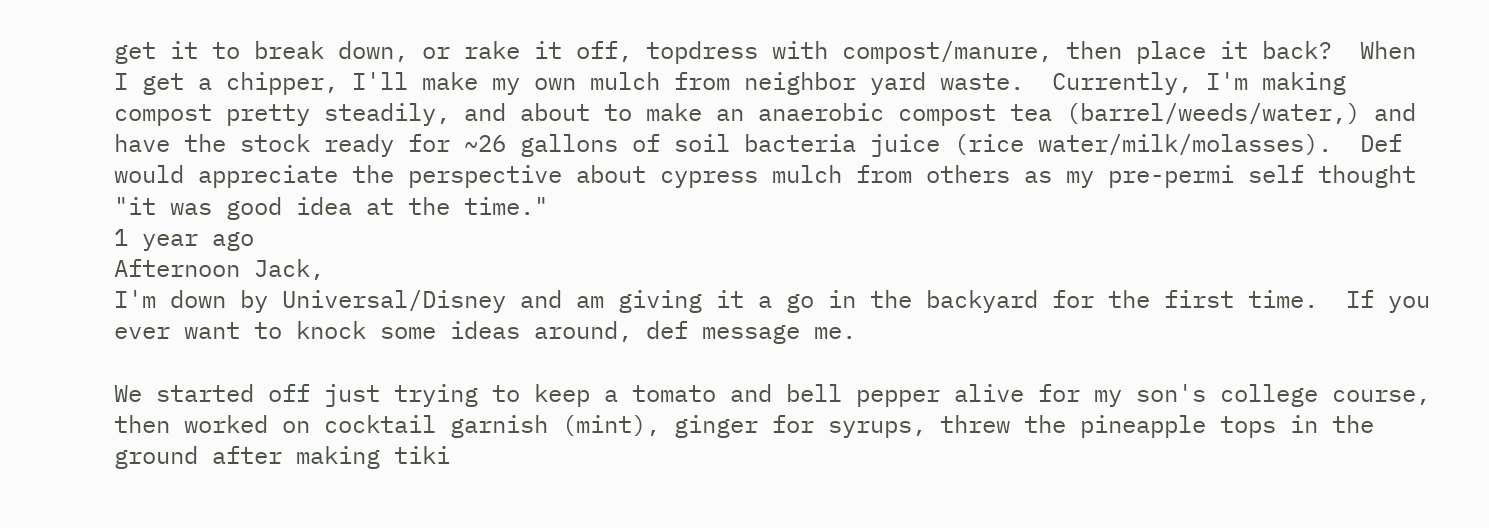get it to break down, or rake it off, topdress with compost/manure, then place it back?  When I get a chipper, I'll make my own mulch from neighbor yard waste.  Currently, I'm making compost pretty steadily, and about to make an anaerobic compost tea (barrel/weeds/water,) and have the stock ready for ~26 gallons of soil bacteria juice (rice water/milk/molasses).  Def would appreciate the perspective about cypress mulch from others as my pre-permi self thought "it was good idea at the time."
1 year ago
Afternoon Jack,
I'm down by Universal/Disney and am giving it a go in the backyard for the first time.  If you ever want to knock some ideas around, def message me.

We started off just trying to keep a tomato and bell pepper alive for my son's college course, then worked on cocktail garnish (mint), ginger for syrups, threw the pineapple tops in the ground after making tiki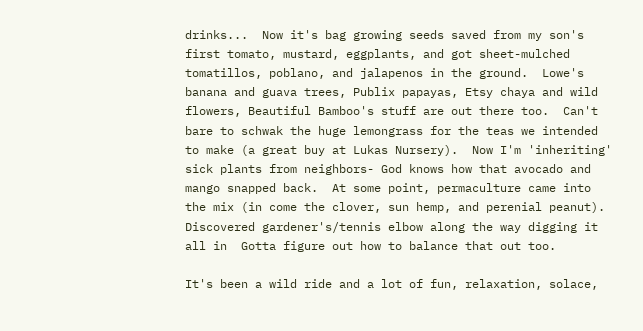drinks...  Now it's bag growing seeds saved from my son's first tomato, mustard, eggplants, and got sheet-mulched tomatillos, poblano, and jalapenos in the ground.  Lowe's banana and guava trees, Publix papayas, Etsy chaya and wild flowers, Beautiful Bamboo's stuff are out there too.  Can't bare to schwak the huge lemongrass for the teas we intended to make (a great buy at Lukas Nursery).  Now I'm 'inheriting' sick plants from neighbors- God knows how that avocado and mango snapped back.  At some point, permaculture came into the mix (in come the clover, sun hemp, and perenial peanut).
Discovered gardener's/tennis elbow along the way digging it all in  Gotta figure out how to balance that out too.

It's been a wild ride and a lot of fun, relaxation, solace,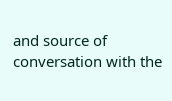and source of conversation with the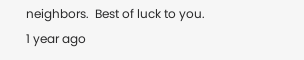neighbors.  Best of luck to you.
1 year ago